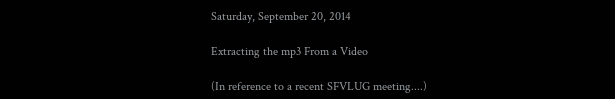Saturday, September 20, 2014

Extracting the mp3 From a Video

(In reference to a recent SFVLUG meeting....)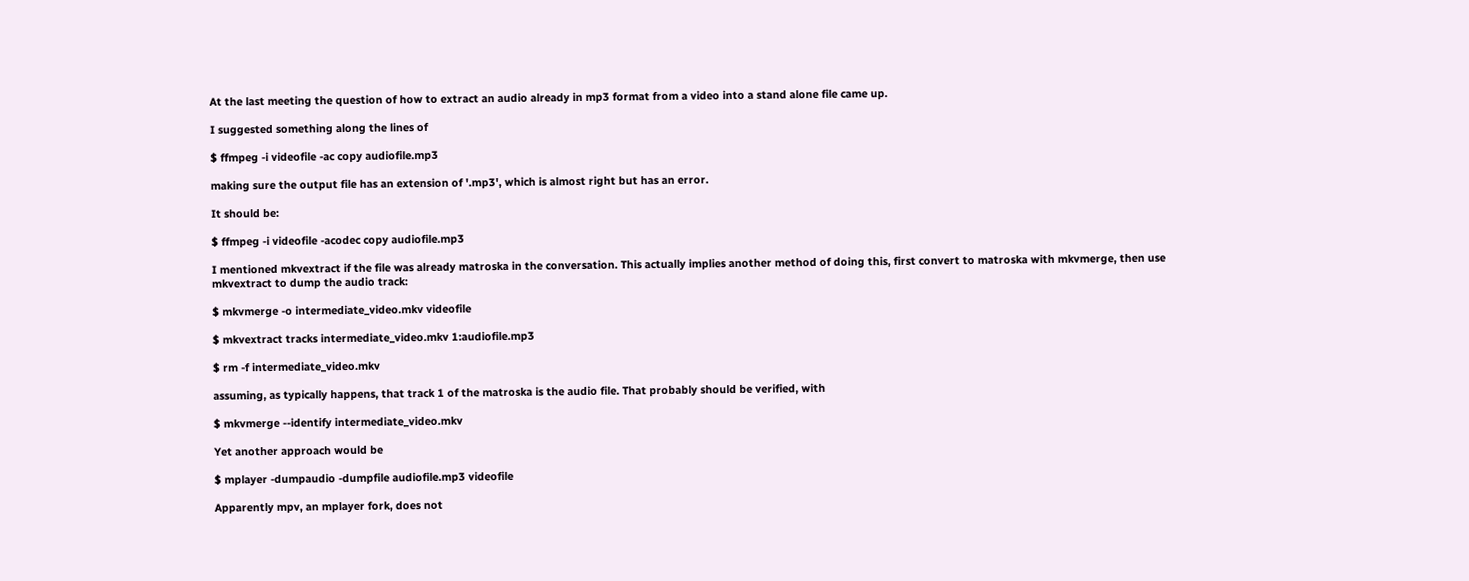At the last meeting the question of how to extract an audio already in mp3 format from a video into a stand alone file came up.

I suggested something along the lines of

$ ffmpeg -i videofile -ac copy audiofile.mp3

making sure the output file has an extension of '.mp3', which is almost right but has an error.

It should be:

$ ffmpeg -i videofile -acodec copy audiofile.mp3

I mentioned mkvextract if the file was already matroska in the conversation. This actually implies another method of doing this, first convert to matroska with mkvmerge, then use mkvextract to dump the audio track:

$ mkvmerge -o intermediate_video.mkv videofile

$ mkvextract tracks intermediate_video.mkv 1:audiofile.mp3

$ rm -f intermediate_video.mkv

assuming, as typically happens, that track 1 of the matroska is the audio file. That probably should be verified, with

$ mkvmerge --identify intermediate_video.mkv

Yet another approach would be

$ mplayer -dumpaudio -dumpfile audiofile.mp3 videofile

Apparently mpv, an mplayer fork, does not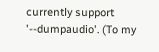currently support '--dumpaudio'. (To my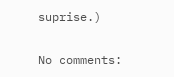suprise.)

No comments: